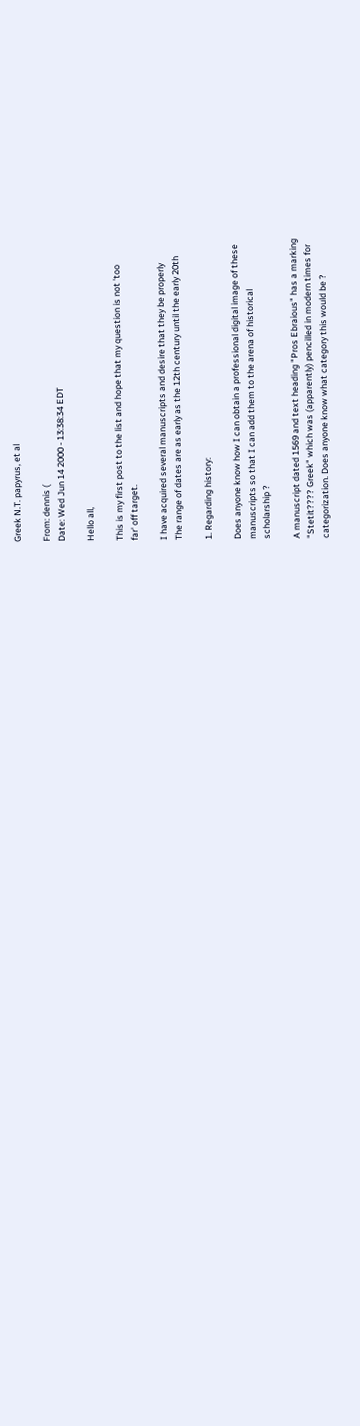Greek N.T. papyrus, et al

From: dennis (
Date: Wed Jun 14 2000 - 13:38:34 EDT

Hello all,

This is my first post to the list and hope that my question is not 'too
far' off target.

I have acquired several manuscripts and desire that they be properly
The range of dates are as early as the 12th century until the early 20th

1. Regarding history:

Does anyone know how I can obtain a professional digital image of these
manuscripts so that I can add them to the arena of historical
scholarship ?

A manuscript dated 1569 and text heading "Pros Ebraious" has a marking
"Stetit???? Greek" which was (apparently) pencilled in modern times for
categorization. Does anyone know what category this would be ?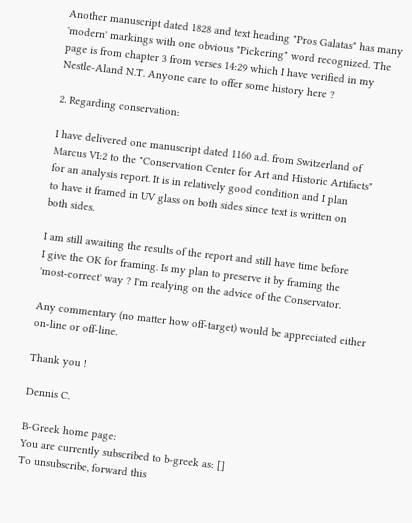Another manuscript dated 1828 and text heading "Pros Galatas" has many
'modern' markings with one obvious "Pickering" word recognized. The
page is from chapter 3 from verses 14:29 which I have verified in my
Nestle-Aland N.T. Anyone care to offer some history here ?

2. Regarding conservation:

I have delivered one manuscript dated 1160 a.d. from Switzerland of
Marcus VI:2 to the "Conservation Center for Art and Historic Artifacts"
for an analysis report. It is in relatively good condition and I plan
to have it framed in UV glass on both sides since text is written on
both sides.

I am still awaiting the results of the report and still have time before
I give the OK for framing. Is my plan to preserve it by framing the
'most-correct' way ? I'm realying on the advice of the Conservator.

Any commentary (no matter how off-target) would be appreciated either
on-line or off-line.

Thank you !

Dennis C.

B-Greek home page:
You are currently subscribed to b-greek as: []
To unsubscribe, forward this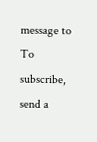message to
To subscribe, send a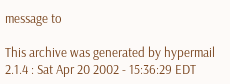message to

This archive was generated by hypermail 2.1.4 : Sat Apr 20 2002 - 15:36:29 EDT